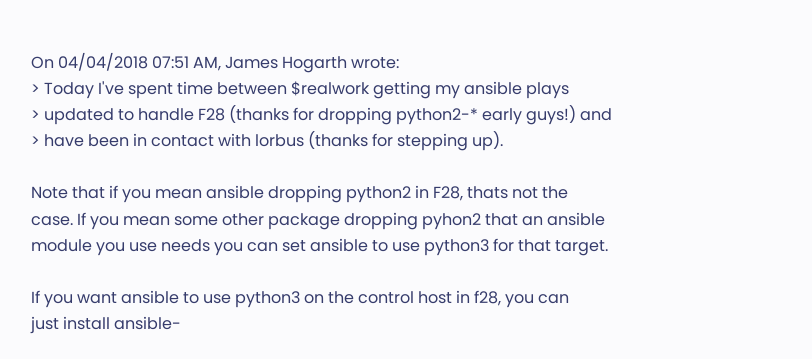On 04/04/2018 07:51 AM, James Hogarth wrote:
> Today I've spent time between $realwork getting my ansible plays
> updated to handle F28 (thanks for dropping python2-* early guys!) and
> have been in contact with lorbus (thanks for stepping up).

Note that if you mean ansible dropping python2 in F28, thats not the
case. If you mean some other package dropping pyhon2 that an ansible
module you use needs you can set ansible to use python3 for that target.

If you want ansible to use python3 on the control host in f28, you can
just install ansible-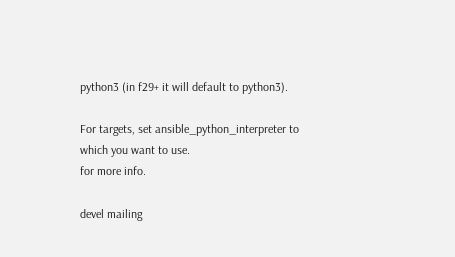python3 (in f29+ it will default to python3).

For targets, set ansible_python_interpreter to which you want to use.
for more info.

devel mailing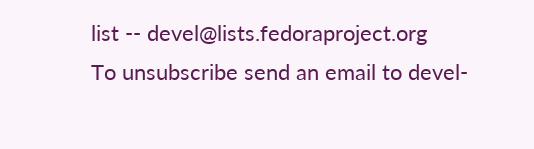list -- devel@lists.fedoraproject.org
To unsubscribe send an email to devel-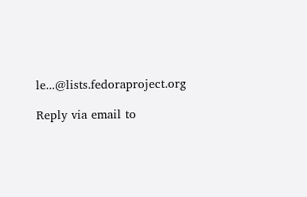le...@lists.fedoraproject.org

Reply via email to